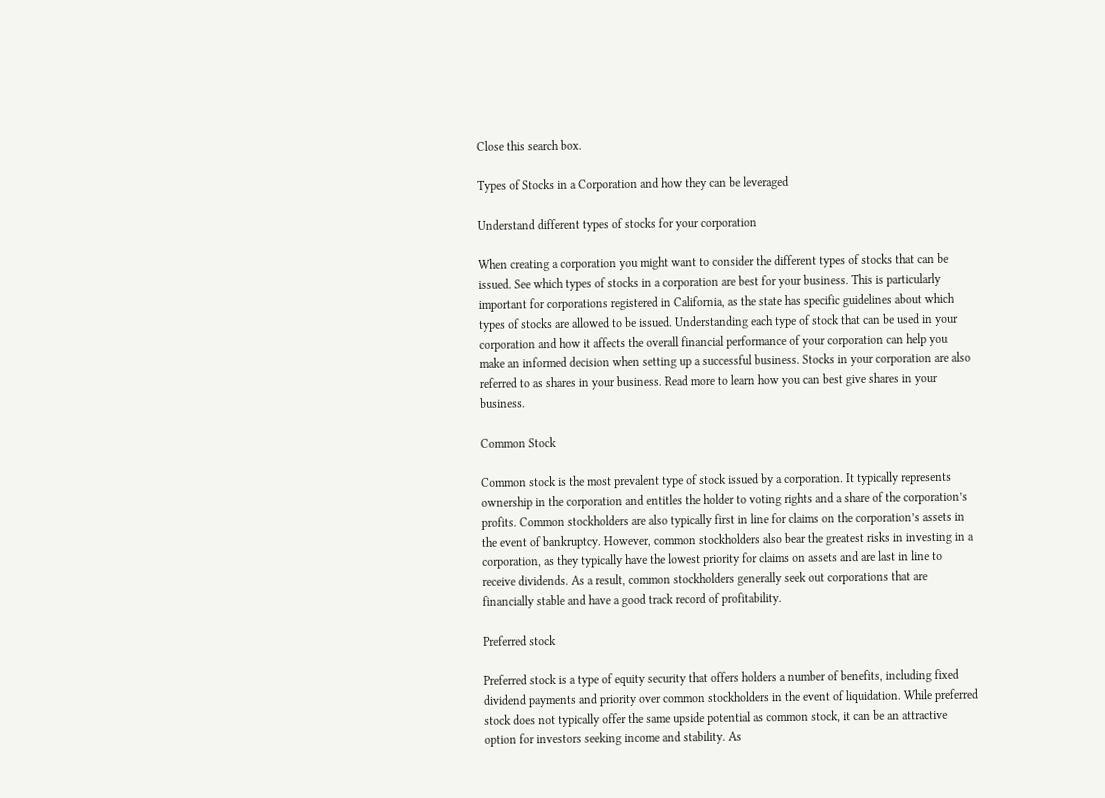Close this search box.

Types of Stocks in a Corporation and how they can be leveraged

Understand different types of stocks for your corporation

When creating a corporation you might want to consider the different types of stocks that can be issued. See which types of stocks in a corporation are best for your business. This is particularly important for corporations registered in California, as the state has specific guidelines about which types of stocks are allowed to be issued. Understanding each type of stock that can be used in your corporation and how it affects the overall financial performance of your corporation can help you make an informed decision when setting up a successful business. Stocks in your corporation are also referred to as shares in your business. Read more to learn how you can best give shares in your business.

Common Stock

Common stock is the most prevalent type of stock issued by a corporation. It typically represents ownership in the corporation and entitles the holder to voting rights and a share of the corporation’s profits. Common stockholders are also typically first in line for claims on the corporation’s assets in the event of bankruptcy. However, common stockholders also bear the greatest risks in investing in a corporation, as they typically have the lowest priority for claims on assets and are last in line to receive dividends. As a result, common stockholders generally seek out corporations that are financially stable and have a good track record of profitability.

Preferred stock

Preferred stock is a type of equity security that offers holders a number of benefits, including fixed dividend payments and priority over common stockholders in the event of liquidation. While preferred stock does not typically offer the same upside potential as common stock, it can be an attractive option for investors seeking income and stability. As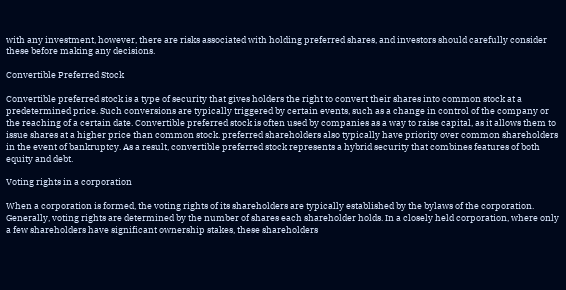with any investment, however, there are risks associated with holding preferred shares, and investors should carefully consider these before making any decisions.

Convertible Preferred Stock

Convertible preferred stock is a type of security that gives holders the right to convert their shares into common stock at a predetermined price. Such conversions are typically triggered by certain events, such as a change in control of the company or the reaching of a certain date. Convertible preferred stock is often used by companies as a way to raise capital, as it allows them to issue shares at a higher price than common stock. preferred shareholders also typically have priority over common shareholders in the event of bankruptcy. As a result, convertible preferred stock represents a hybrid security that combines features of both equity and debt.

Voting rights in a corporation

When a corporation is formed, the voting rights of its shareholders are typically established by the bylaws of the corporation. Generally, voting rights are determined by the number of shares each shareholder holds. In a closely held corporation, where only a few shareholders have significant ownership stakes, these shareholders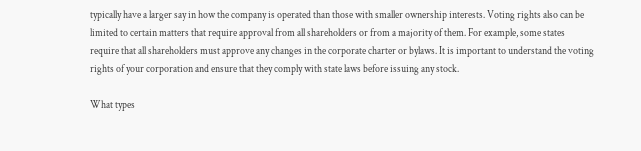typically have a larger say in how the company is operated than those with smaller ownership interests. Voting rights also can be limited to certain matters that require approval from all shareholders or from a majority of them. For example, some states require that all shareholders must approve any changes in the corporate charter or bylaws. It is important to understand the voting rights of your corporation and ensure that they comply with state laws before issuing any stock.

What types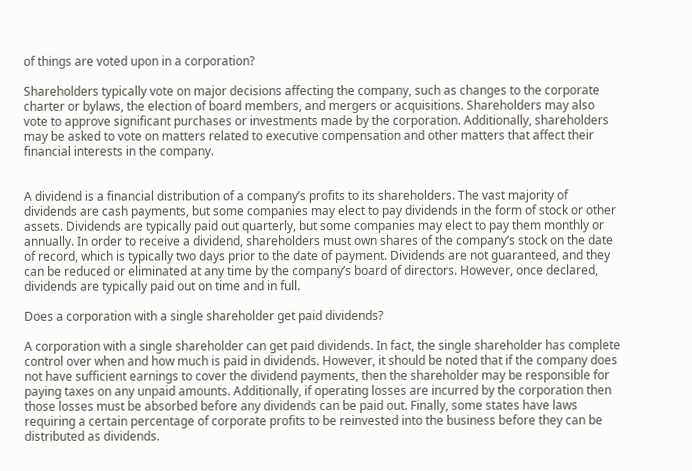of things are voted upon in a corporation?

Shareholders typically vote on major decisions affecting the company, such as changes to the corporate charter or bylaws, the election of board members, and mergers or acquisitions. Shareholders may also vote to approve significant purchases or investments made by the corporation. Additionally, shareholders may be asked to vote on matters related to executive compensation and other matters that affect their financial interests in the company.


A dividend is a financial distribution of a company’s profits to its shareholders. The vast majority of dividends are cash payments, but some companies may elect to pay dividends in the form of stock or other assets. Dividends are typically paid out quarterly, but some companies may elect to pay them monthly or annually. In order to receive a dividend, shareholders must own shares of the company’s stock on the date of record, which is typically two days prior to the date of payment. Dividends are not guaranteed, and they can be reduced or eliminated at any time by the company’s board of directors. However, once declared, dividends are typically paid out on time and in full.

Does a corporation with a single shareholder get paid dividends?

A corporation with a single shareholder can get paid dividends. In fact, the single shareholder has complete control over when and how much is paid in dividends. However, it should be noted that if the company does not have sufficient earnings to cover the dividend payments, then the shareholder may be responsible for paying taxes on any unpaid amounts. Additionally, if operating losses are incurred by the corporation then those losses must be absorbed before any dividends can be paid out. Finally, some states have laws requiring a certain percentage of corporate profits to be reinvested into the business before they can be distributed as dividends.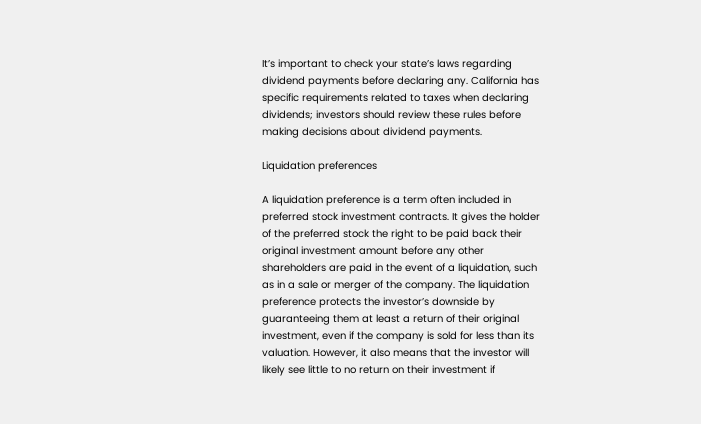It’s important to check your state’s laws regarding dividend payments before declaring any. California has specific requirements related to taxes when declaring dividends; investors should review these rules before making decisions about dividend payments.

Liquidation preferences

A liquidation preference is a term often included in preferred stock investment contracts. It gives the holder of the preferred stock the right to be paid back their original investment amount before any other shareholders are paid in the event of a liquidation, such as in a sale or merger of the company. The liquidation preference protects the investor’s downside by guaranteeing them at least a return of their original investment, even if the company is sold for less than its valuation. However, it also means that the investor will likely see little to no return on their investment if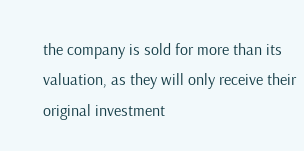the company is sold for more than its valuation, as they will only receive their original investment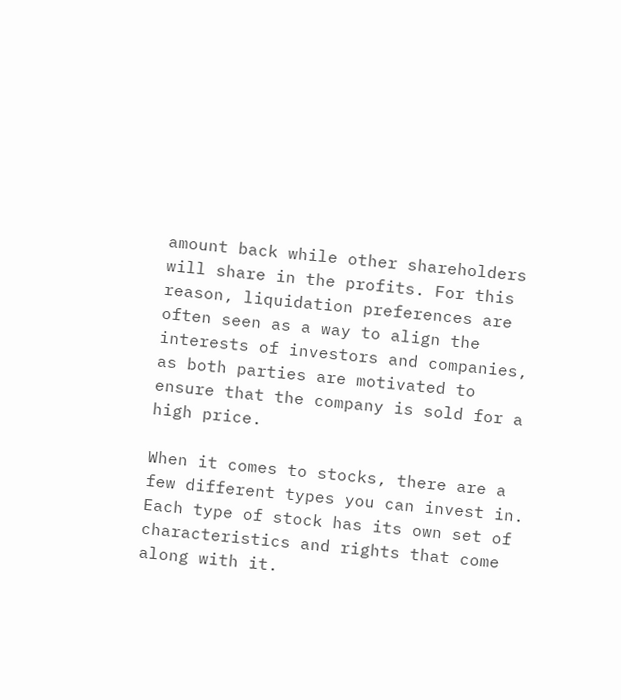amount back while other shareholders will share in the profits. For this reason, liquidation preferences are often seen as a way to align the interests of investors and companies, as both parties are motivated to ensure that the company is sold for a high price.

When it comes to stocks, there are a few different types you can invest in. Each type of stock has its own set of characteristics and rights that come along with it.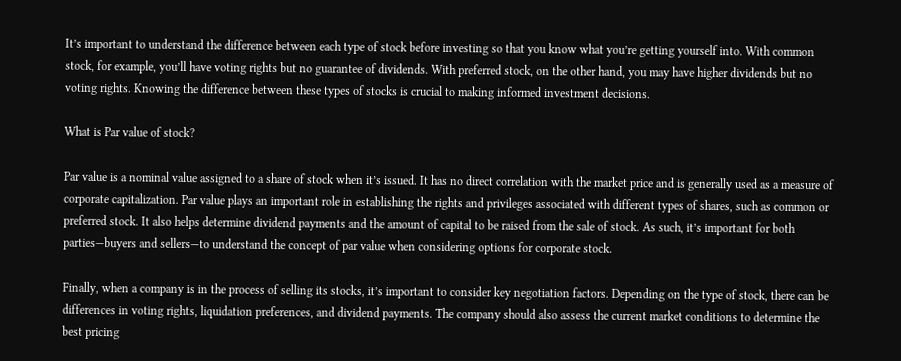It’s important to understand the difference between each type of stock before investing so that you know what you’re getting yourself into. With common stock, for example, you’ll have voting rights but no guarantee of dividends. With preferred stock, on the other hand, you may have higher dividends but no voting rights. Knowing the difference between these types of stocks is crucial to making informed investment decisions.

What is Par value of stock?

Par value is a nominal value assigned to a share of stock when it’s issued. It has no direct correlation with the market price and is generally used as a measure of corporate capitalization. Par value plays an important role in establishing the rights and privileges associated with different types of shares, such as common or preferred stock. It also helps determine dividend payments and the amount of capital to be raised from the sale of stock. As such, it’s important for both parties—buyers and sellers—to understand the concept of par value when considering options for corporate stock.

Finally, when a company is in the process of selling its stocks, it’s important to consider key negotiation factors. Depending on the type of stock, there can be differences in voting rights, liquidation preferences, and dividend payments. The company should also assess the current market conditions to determine the best pricing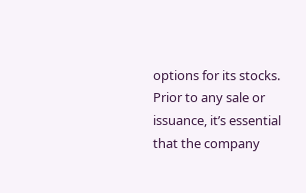options for its stocks. Prior to any sale or issuance, it’s essential that the company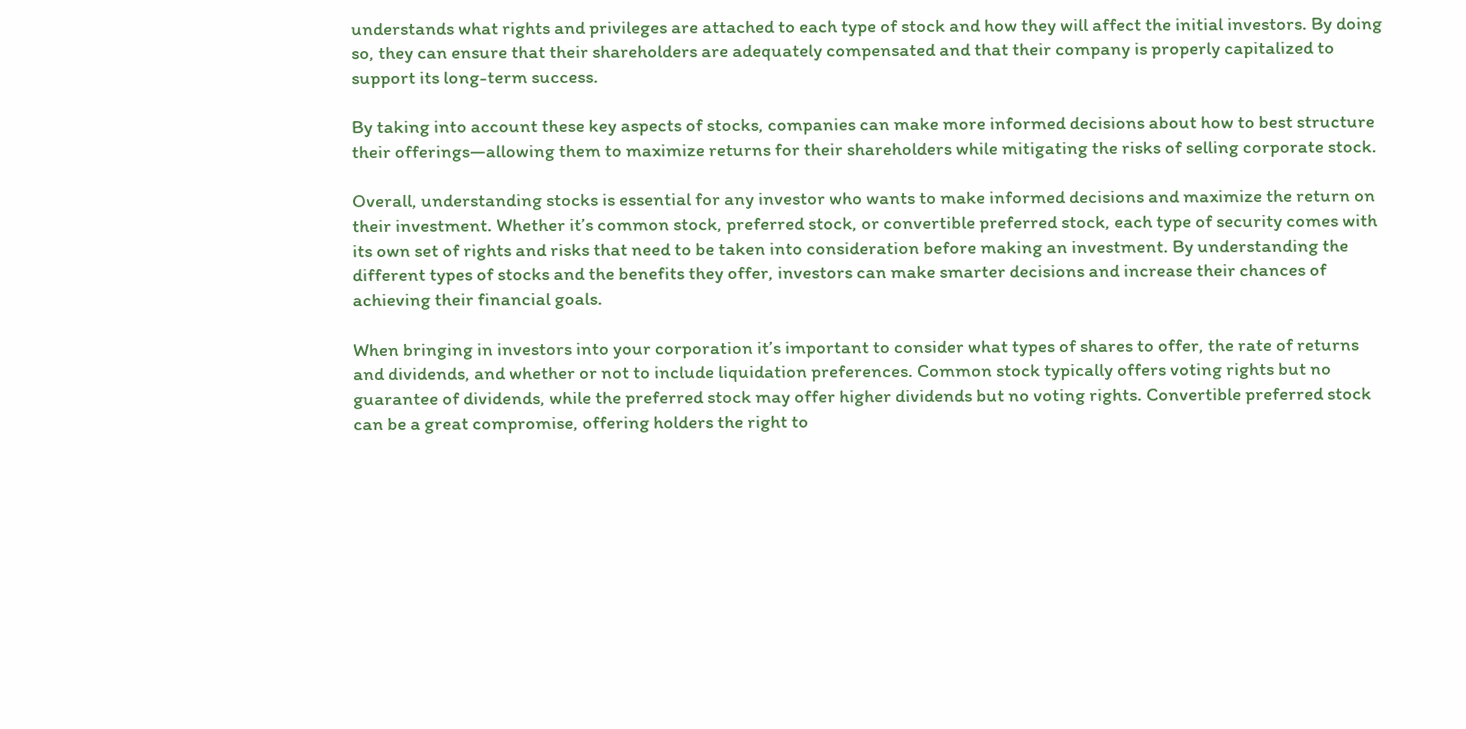understands what rights and privileges are attached to each type of stock and how they will affect the initial investors. By doing so, they can ensure that their shareholders are adequately compensated and that their company is properly capitalized to support its long-term success.

By taking into account these key aspects of stocks, companies can make more informed decisions about how to best structure their offerings—allowing them to maximize returns for their shareholders while mitigating the risks of selling corporate stock.

Overall, understanding stocks is essential for any investor who wants to make informed decisions and maximize the return on their investment. Whether it’s common stock, preferred stock, or convertible preferred stock, each type of security comes with its own set of rights and risks that need to be taken into consideration before making an investment. By understanding the different types of stocks and the benefits they offer, investors can make smarter decisions and increase their chances of achieving their financial goals.

When bringing in investors into your corporation it’s important to consider what types of shares to offer, the rate of returns and dividends, and whether or not to include liquidation preferences. Common stock typically offers voting rights but no guarantee of dividends, while the preferred stock may offer higher dividends but no voting rights. Convertible preferred stock can be a great compromise, offering holders the right to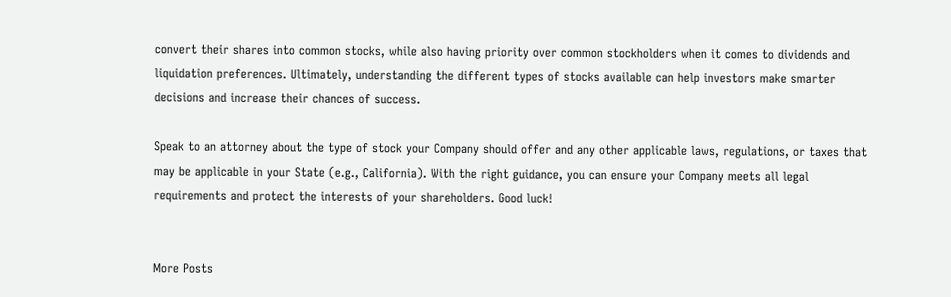convert their shares into common stocks, while also having priority over common stockholders when it comes to dividends and liquidation preferences. Ultimately, understanding the different types of stocks available can help investors make smarter decisions and increase their chances of success.

Speak to an attorney about the type of stock your Company should offer and any other applicable laws, regulations, or taxes that may be applicable in your State (e.g., California). With the right guidance, you can ensure your Company meets all legal requirements and protect the interests of your shareholders. Good luck!


More Posts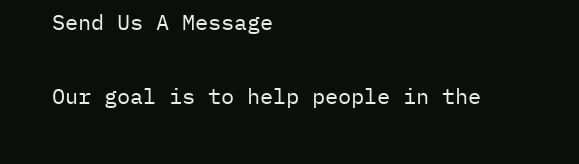Send Us A Message

Our goal is to help people in the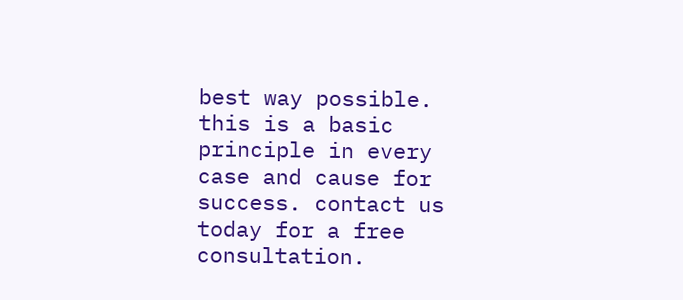best way possible. this is a basic principle in every case and cause for success. contact us today for a free consultation.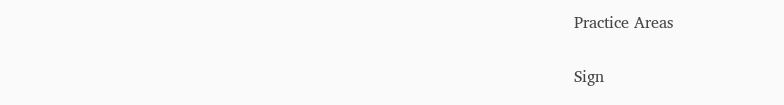Practice Areas


Sign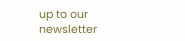up to our newsletter